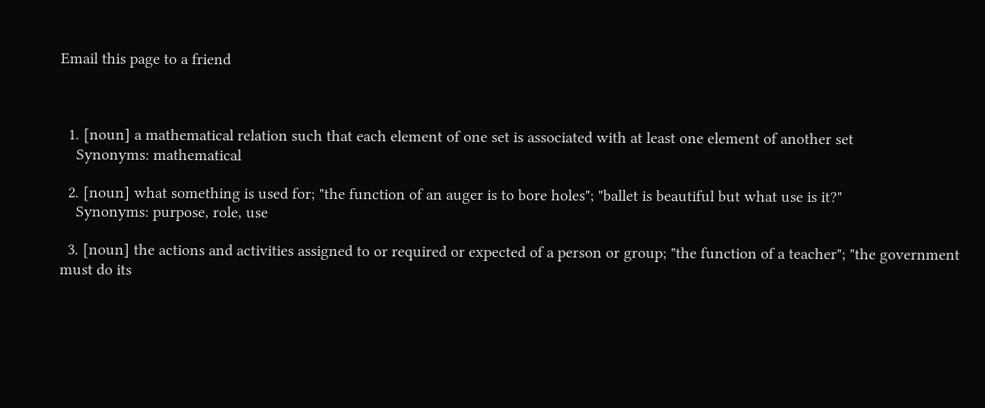Email this page to a friend



  1. [noun] a mathematical relation such that each element of one set is associated with at least one element of another set
    Synonyms: mathematical

  2. [noun] what something is used for; "the function of an auger is to bore holes"; "ballet is beautiful but what use is it?"
    Synonyms: purpose, role, use

  3. [noun] the actions and activities assigned to or required or expected of a person or group; "the function of a teacher"; "the government must do its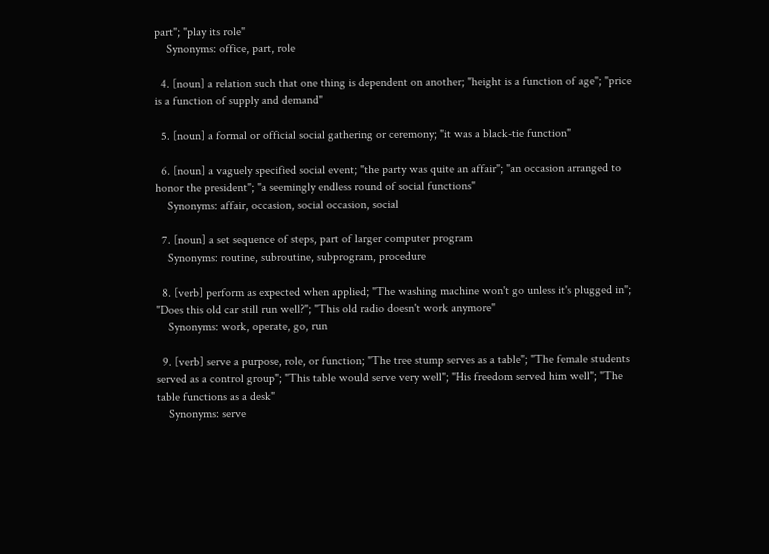part"; "play its role"
    Synonyms: office, part, role

  4. [noun] a relation such that one thing is dependent on another; "height is a function of age"; "price is a function of supply and demand"

  5. [noun] a formal or official social gathering or ceremony; "it was a black-tie function"

  6. [noun] a vaguely specified social event; "the party was quite an affair"; "an occasion arranged to honor the president"; "a seemingly endless round of social functions"
    Synonyms: affair, occasion, social occasion, social

  7. [noun] a set sequence of steps, part of larger computer program
    Synonyms: routine, subroutine, subprogram, procedure

  8. [verb] perform as expected when applied; "The washing machine won't go unless it's plugged in"; "Does this old car still run well?"; "This old radio doesn't work anymore"
    Synonyms: work, operate, go, run

  9. [verb] serve a purpose, role, or function; "The tree stump serves as a table"; "The female students served as a control group"; "This table would serve very well"; "His freedom served him well"; "The table functions as a desk"
    Synonyms: serve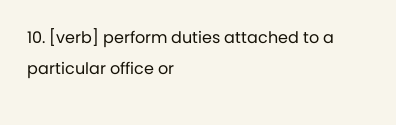10. [verb] perform duties attached to a particular office or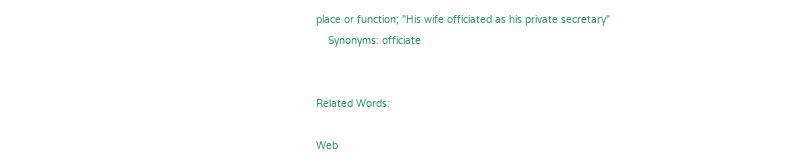place or function; "His wife officiated as his private secretary"
    Synonyms: officiate


Related Words:

Web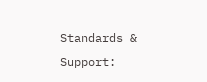Standards & Support: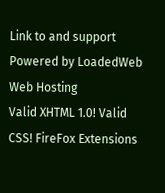Link to and support Powered by LoadedWeb Web Hosting
Valid XHTML 1.0! Valid CSS! FireFox Extensions